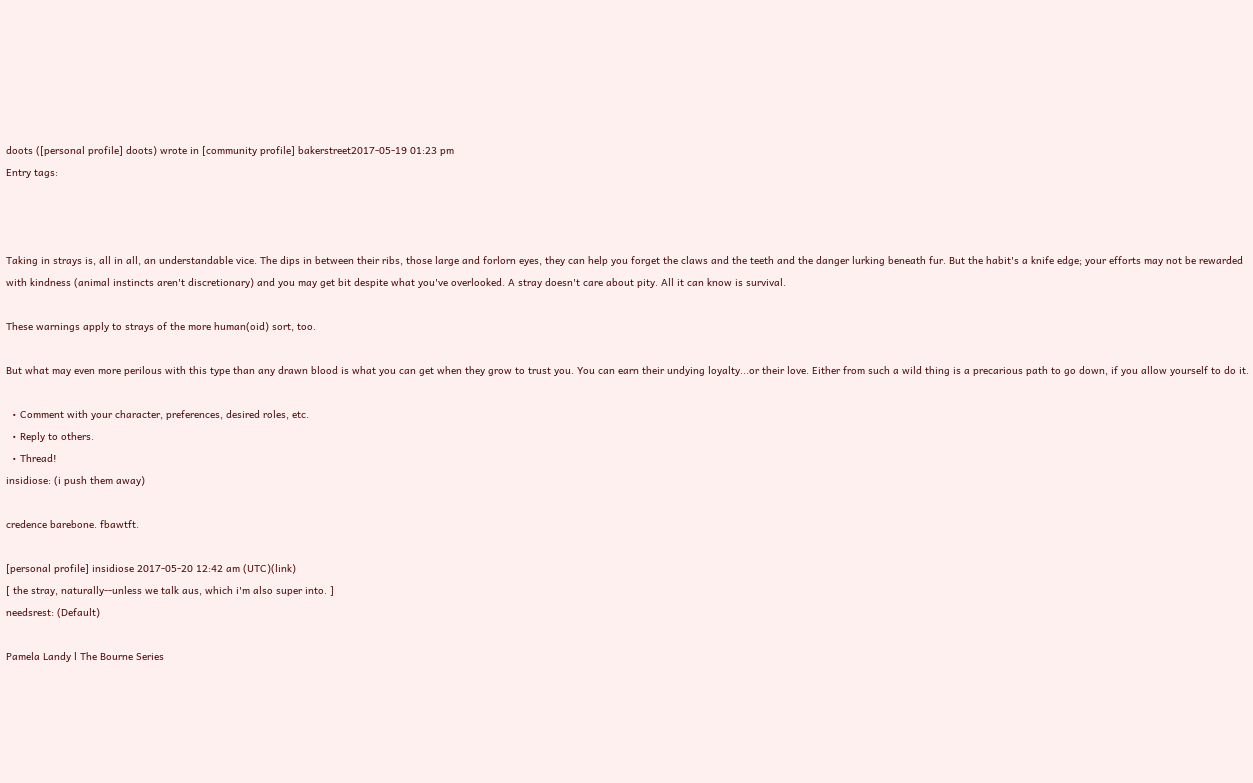doots ([personal profile] doots) wrote in [community profile] bakerstreet2017-05-19 01:23 pm
Entry tags:



Taking in strays is, all in all, an understandable vice. The dips in between their ribs, those large and forlorn eyes, they can help you forget the claws and the teeth and the danger lurking beneath fur. But the habit's a knife edge; your efforts may not be rewarded with kindness (animal instincts aren't discretionary) and you may get bit despite what you've overlooked. A stray doesn't care about pity. All it can know is survival.

These warnings apply to strays of the more human(oid) sort, too.

But what may even more perilous with this type than any drawn blood is what you can get when they grow to trust you. You can earn their undying loyalty...or their love. Either from such a wild thing is a precarious path to go down, if you allow yourself to do it.

  • Comment with your character, preferences, desired roles, etc.
  • Reply to others.
  • Thread!
insidiose: (i push them away)

credence barebone. fbawtft.

[personal profile] insidiose 2017-05-20 12:42 am (UTC)(link)
[ the stray, naturally--unless we talk aus, which i'm also super into. ]
needsrest: (Default)

Pamela Landy l The Bourne Series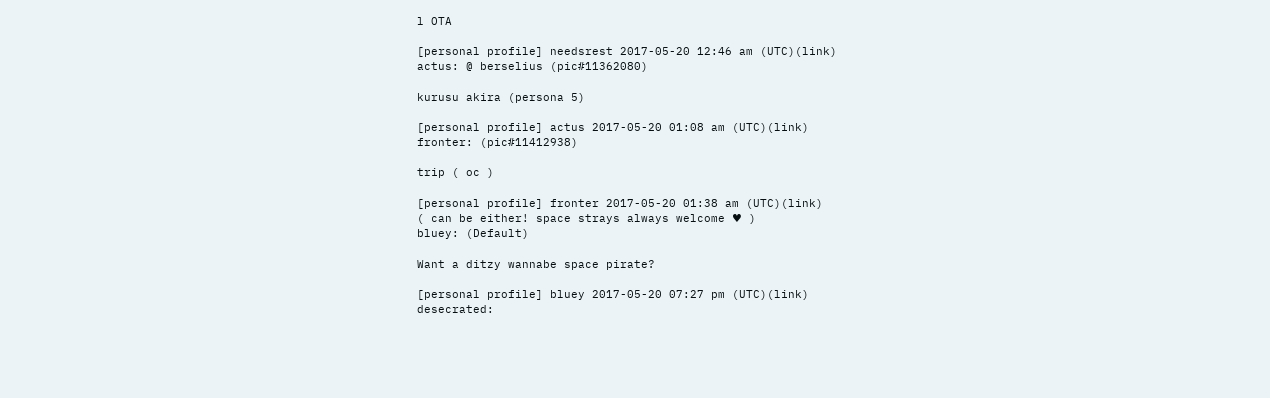l OTA

[personal profile] needsrest 2017-05-20 12:46 am (UTC)(link)
actus: @ berselius (pic#11362080)

kurusu akira (persona 5)

[personal profile] actus 2017-05-20 01:08 am (UTC)(link)
fronter: (pic#11412938)

trip ( oc )

[personal profile] fronter 2017-05-20 01:38 am (UTC)(link)
( can be either! space strays always welcome ♥ )
bluey: (Default)

Want a ditzy wannabe space pirate?

[personal profile] bluey 2017-05-20 07:27 pm (UTC)(link)
desecrated: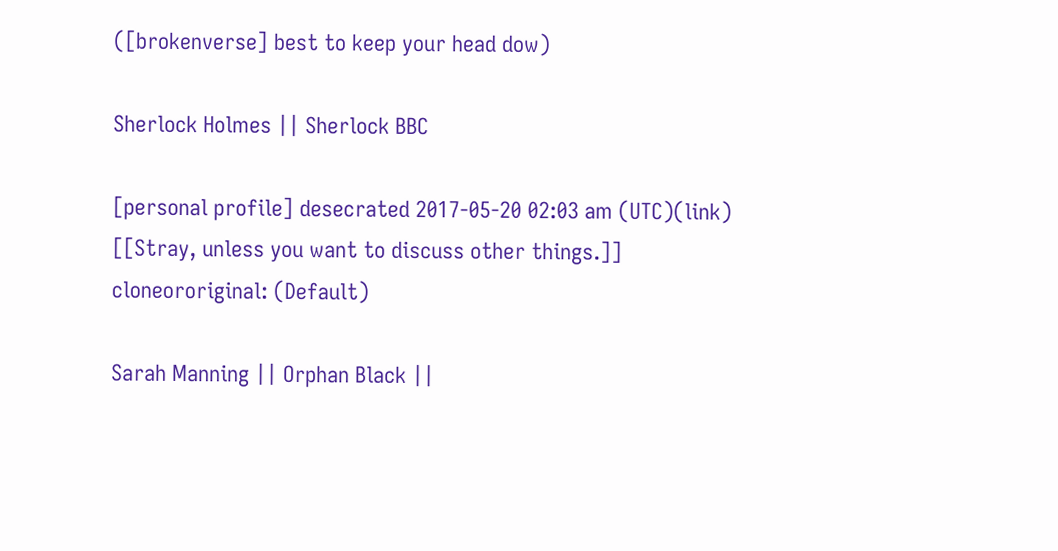([brokenverse] best to keep your head dow)

Sherlock Holmes || Sherlock BBC

[personal profile] desecrated 2017-05-20 02:03 am (UTC)(link)
[[Stray, unless you want to discuss other things.]]
cloneororiginal: (Default)

Sarah Manning || Orphan Black ||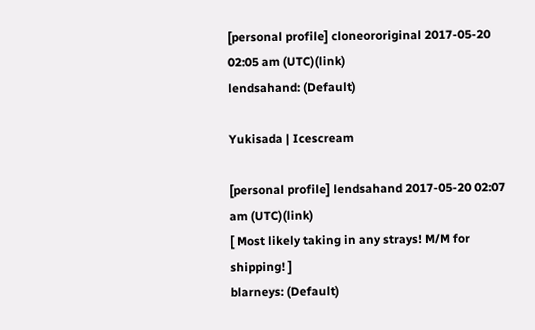[personal profile] cloneororiginal 2017-05-20 02:05 am (UTC)(link)
lendsahand: (Default)

Yukisada | Icescream

[personal profile] lendsahand 2017-05-20 02:07 am (UTC)(link)
[ Most likely taking in any strays! M/M for shipping! ]
blarneys: (Default)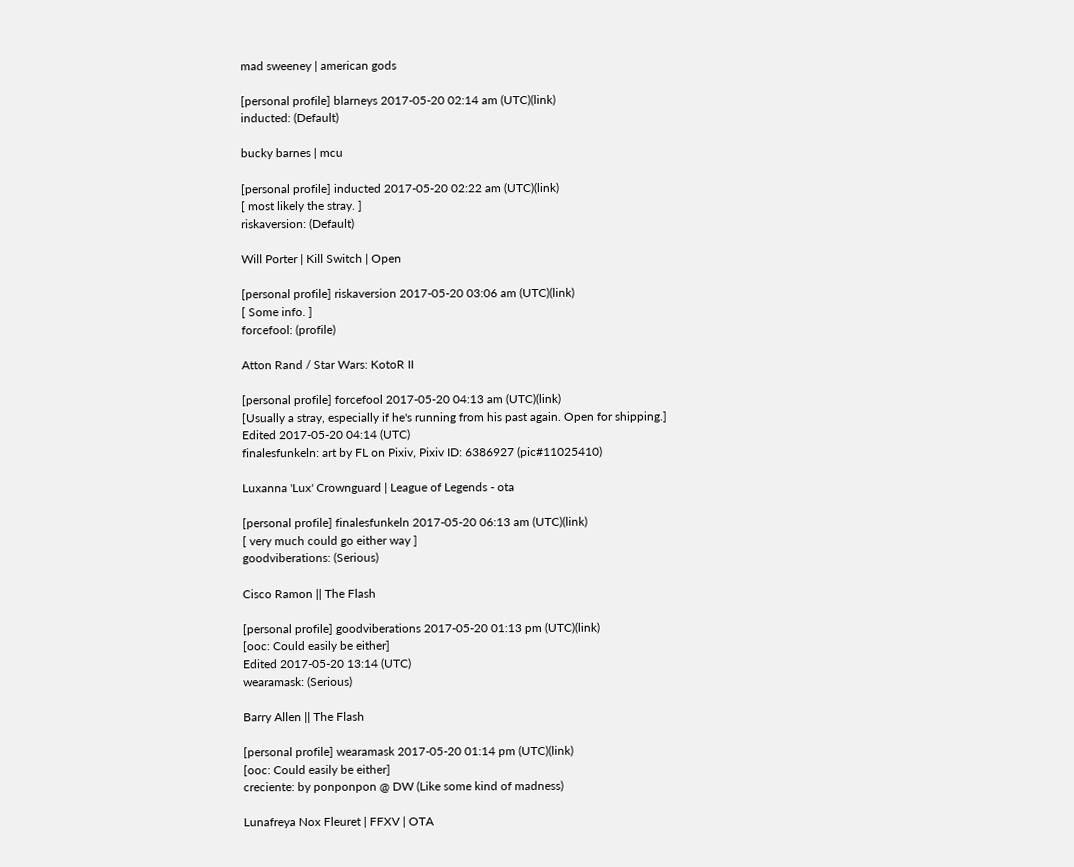mad sweeney | american gods

[personal profile] blarneys 2017-05-20 02:14 am (UTC)(link)
inducted: (Default)

bucky barnes | mcu

[personal profile] inducted 2017-05-20 02:22 am (UTC)(link)
[ most likely the stray. ]
riskaversion: (Default)

Will Porter | Kill Switch | Open

[personal profile] riskaversion 2017-05-20 03:06 am (UTC)(link)
[ Some info. ]
forcefool: (profile)

Atton Rand / Star Wars: KotoR II

[personal profile] forcefool 2017-05-20 04:13 am (UTC)(link)
[Usually a stray, especially if he's running from his past again. Open for shipping.]
Edited 2017-05-20 04:14 (UTC)
finalesfunkeln: art by FL on Pixiv, Pixiv ID: 6386927 (pic#11025410)

Luxanna 'Lux' Crownguard | League of Legends - ota

[personal profile] finalesfunkeln 2017-05-20 06:13 am (UTC)(link)
[ very much could go either way ]
goodviberations: (Serious)

Cisco Ramon || The Flash

[personal profile] goodviberations 2017-05-20 01:13 pm (UTC)(link)
[ooc: Could easily be either]
Edited 2017-05-20 13:14 (UTC)
wearamask: (Serious)

Barry Allen || The Flash

[personal profile] wearamask 2017-05-20 01:14 pm (UTC)(link)
[ooc: Could easily be either]
creciente: by ponponpon @ DW (Like some kind of madness)

Lunafreya Nox Fleuret | FFXV | OTA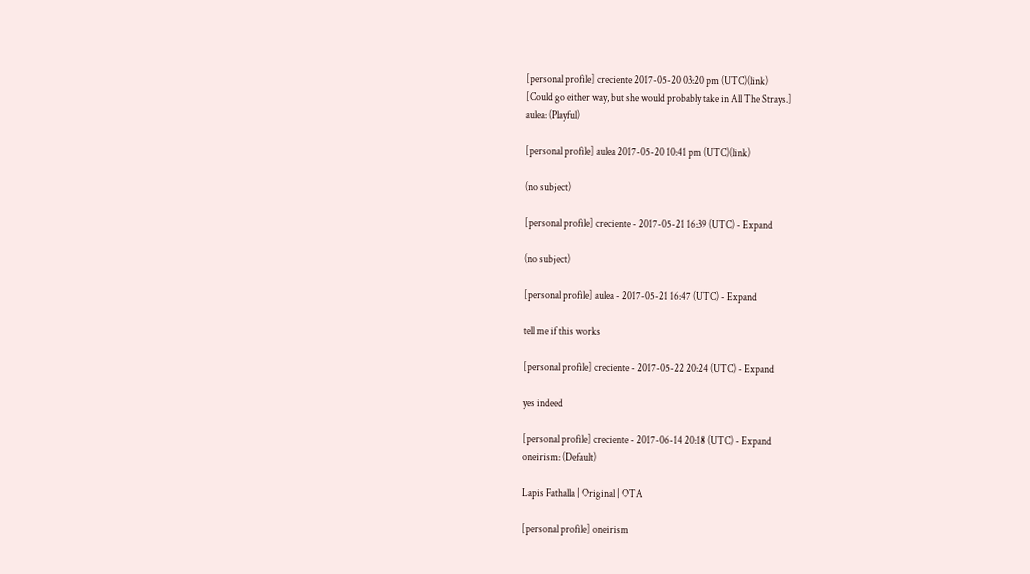[personal profile] creciente 2017-05-20 03:20 pm (UTC)(link)
[Could go either way, but she would probably take in All The Strays.]
aulea: (Playful)

[personal profile] aulea 2017-05-20 10:41 pm (UTC)(link)

(no subject)

[personal profile] creciente - 2017-05-21 16:39 (UTC) - Expand

(no subject)

[personal profile] aulea - 2017-05-21 16:47 (UTC) - Expand

tell me if this works

[personal profile] creciente - 2017-05-22 20:24 (UTC) - Expand

yes indeed

[personal profile] creciente - 2017-06-14 20:18 (UTC) - Expand
oneirism: (Default)

Lapis Fathalla | Original | OTA

[personal profile] oneirism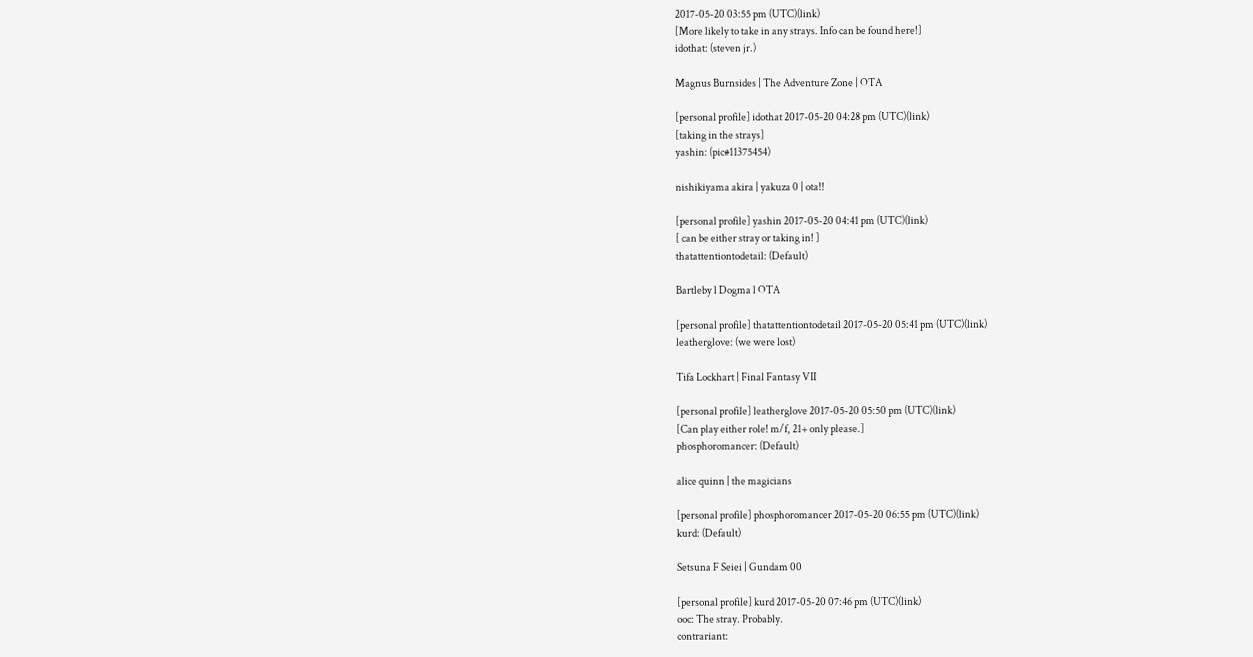2017-05-20 03:55 pm (UTC)(link)
[More likely to take in any strays. Info can be found here!]
idothat: (steven jr.)

Magnus Burnsides | The Adventure Zone | OTA

[personal profile] idothat 2017-05-20 04:28 pm (UTC)(link)
[taking in the strays]
yashin: (pic#11375454)

nishikiyama akira | yakuza 0 | ota!!

[personal profile] yashin 2017-05-20 04:41 pm (UTC)(link)
[ can be either stray or taking in! ]
thatattentiontodetail: (Default)

Bartleby l Dogma l OTA

[personal profile] thatattentiontodetail 2017-05-20 05:41 pm (UTC)(link)
leatherglove: (we were lost)

Tifa Lockhart | Final Fantasy VII

[personal profile] leatherglove 2017-05-20 05:50 pm (UTC)(link)
[Can play either role! m/f, 21+ only please.]
phosphoromancer: (Default)

alice quinn | the magicians

[personal profile] phosphoromancer 2017-05-20 06:55 pm (UTC)(link)
kurd: (Default)

Setsuna F Seiei | Gundam 00

[personal profile] kurd 2017-05-20 07:46 pm (UTC)(link)
ooc: The stray. Probably.
contrariant: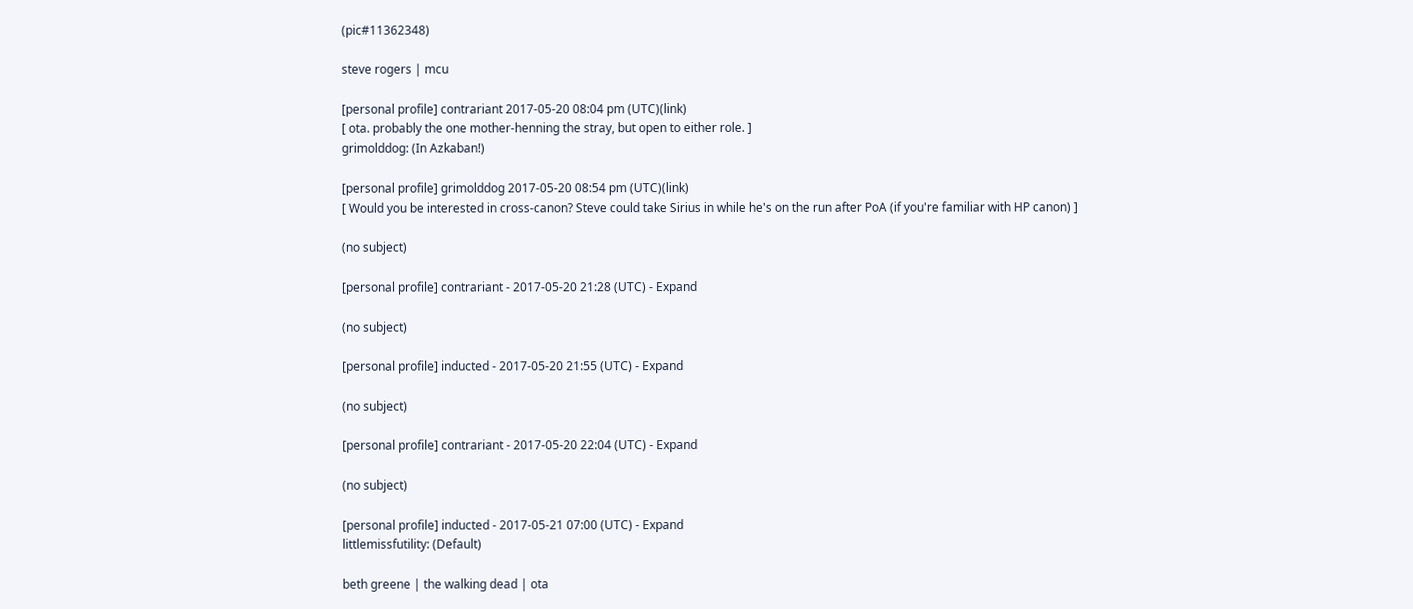(pic#11362348)

steve rogers | mcu

[personal profile] contrariant 2017-05-20 08:04 pm (UTC)(link)
[ ota. probably the one mother-henning the stray, but open to either role. ]
grimolddog: (In Azkaban!)

[personal profile] grimolddog 2017-05-20 08:54 pm (UTC)(link)
[ Would you be interested in cross-canon? Steve could take Sirius in while he's on the run after PoA (if you're familiar with HP canon) ]

(no subject)

[personal profile] contrariant - 2017-05-20 21:28 (UTC) - Expand

(no subject)

[personal profile] inducted - 2017-05-20 21:55 (UTC) - Expand

(no subject)

[personal profile] contrariant - 2017-05-20 22:04 (UTC) - Expand

(no subject)

[personal profile] inducted - 2017-05-21 07:00 (UTC) - Expand
littlemissfutility: (Default)

beth greene | the walking dead | ota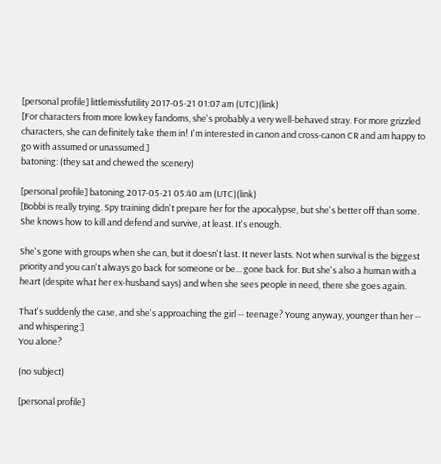[personal profile] littlemissfutility 2017-05-21 01:07 am (UTC)(link)
[For characters from more lowkey fandoms, she's probably a very well-behaved stray. For more grizzled characters, she can definitely take them in! I'm interested in canon and cross-canon CR and am happy to go with assumed or unassumed.]
batoning: (they sat and chewed the scenery)

[personal profile] batoning 2017-05-21 05:40 am (UTC)(link)
[Bobbi is really trying. Spy training didn't prepare her for the apocalypse, but she's better off than some. She knows how to kill and defend and survive, at least. It's enough.

She's gone with groups when she can, but it doesn't last. It never lasts. Not when survival is the biggest priority and you can't always go back for someone or be... gone back for. But she's also a human with a heart (despite what her ex-husband says) and when she sees people in need, there she goes again.

That's suddenly the case, and she's approaching the girl -- teenage? Young anyway, younger than her -- and whispering:]
You alone?

(no subject)

[personal profile]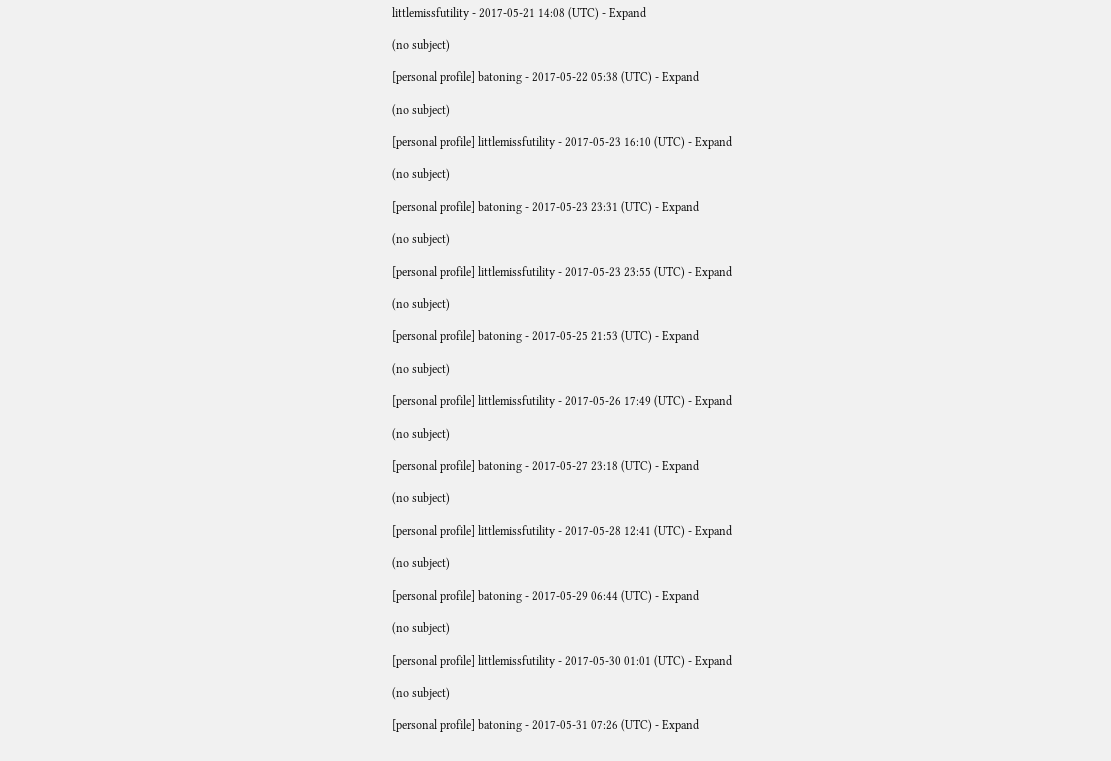littlemissfutility - 2017-05-21 14:08 (UTC) - Expand

(no subject)

[personal profile] batoning - 2017-05-22 05:38 (UTC) - Expand

(no subject)

[personal profile] littlemissfutility - 2017-05-23 16:10 (UTC) - Expand

(no subject)

[personal profile] batoning - 2017-05-23 23:31 (UTC) - Expand

(no subject)

[personal profile] littlemissfutility - 2017-05-23 23:55 (UTC) - Expand

(no subject)

[personal profile] batoning - 2017-05-25 21:53 (UTC) - Expand

(no subject)

[personal profile] littlemissfutility - 2017-05-26 17:49 (UTC) - Expand

(no subject)

[personal profile] batoning - 2017-05-27 23:18 (UTC) - Expand

(no subject)

[personal profile] littlemissfutility - 2017-05-28 12:41 (UTC) - Expand

(no subject)

[personal profile] batoning - 2017-05-29 06:44 (UTC) - Expand

(no subject)

[personal profile] littlemissfutility - 2017-05-30 01:01 (UTC) - Expand

(no subject)

[personal profile] batoning - 2017-05-31 07:26 (UTC) - Expand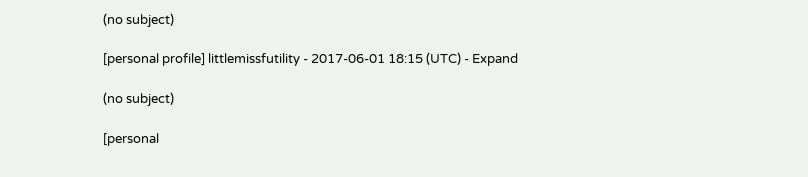(no subject)

[personal profile] littlemissfutility - 2017-06-01 18:15 (UTC) - Expand

(no subject)

[personal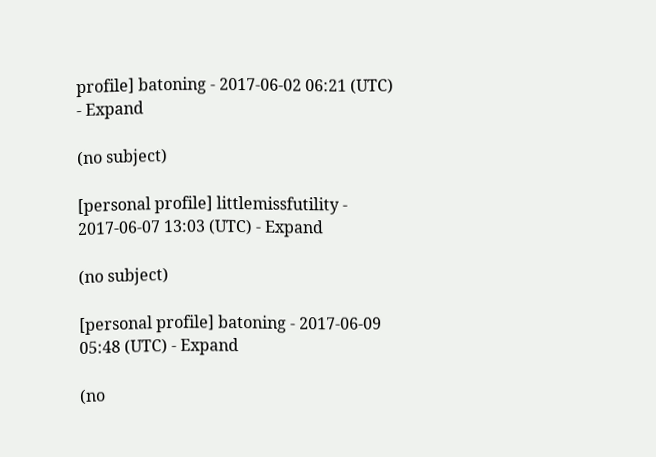profile] batoning - 2017-06-02 06:21 (UTC) - Expand

(no subject)

[personal profile] littlemissfutility - 2017-06-07 13:03 (UTC) - Expand

(no subject)

[personal profile] batoning - 2017-06-09 05:48 (UTC) - Expand

(no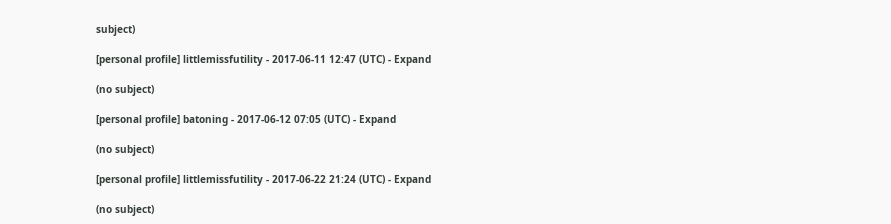subject)

[personal profile] littlemissfutility - 2017-06-11 12:47 (UTC) - Expand

(no subject)

[personal profile] batoning - 2017-06-12 07:05 (UTC) - Expand

(no subject)

[personal profile] littlemissfutility - 2017-06-22 21:24 (UTC) - Expand

(no subject)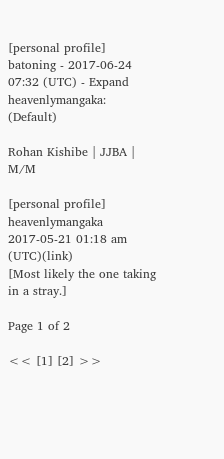[personal profile] batoning - 2017-06-24 07:32 (UTC) - Expand
heavenlymangaka: (Default)

Rohan Kishibe | JJBA | M/M

[personal profile] heavenlymangaka 2017-05-21 01:18 am (UTC)(link)
[Most likely the one taking in a stray.]

Page 1 of 2

<< [1] [2] >>